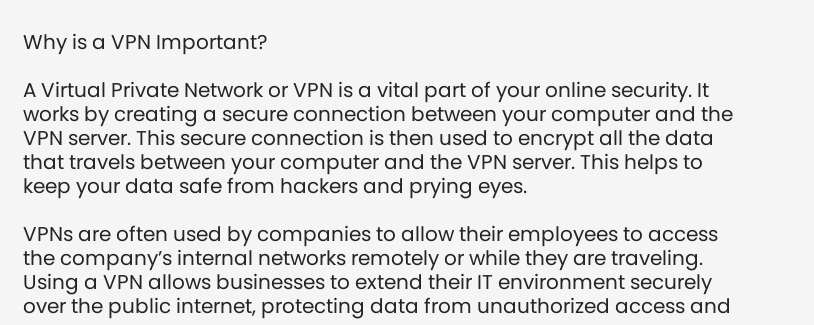Why is a VPN Important?

A Virtual Private Network or VPN is a vital part of your online security. It works by creating a secure connection between your computer and the VPN server. This secure connection is then used to encrypt all the data that travels between your computer and the VPN server. This helps to keep your data safe from hackers and prying eyes.

VPNs are often used by companies to allow their employees to access the company’s internal networks remotely or while they are traveling. Using a VPN allows businesses to extend their IT environment securely over the public internet, protecting data from unauthorized access and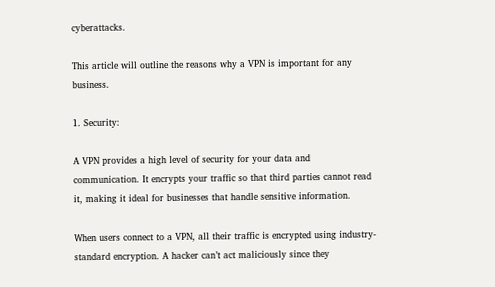cyberattacks.

This article will outline the reasons why a VPN is important for any business.

1. Security:

A VPN provides a high level of security for your data and communication. It encrypts your traffic so that third parties cannot read it, making it ideal for businesses that handle sensitive information.

When users connect to a VPN, all their traffic is encrypted using industry-standard encryption. A hacker can’t act maliciously since they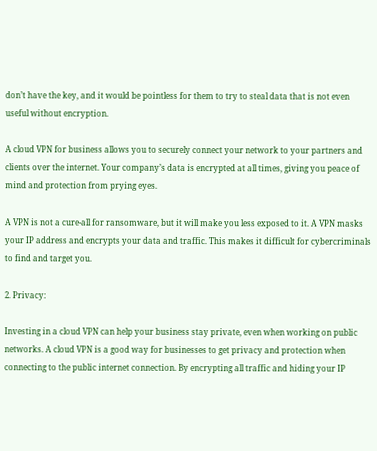don’t have the key, and it would be pointless for them to try to steal data that is not even useful without encryption.

A cloud VPN for business allows you to securely connect your network to your partners and clients over the internet. Your company’s data is encrypted at all times, giving you peace of mind and protection from prying eyes.

A VPN is not a cure-all for ransomware, but it will make you less exposed to it. A VPN masks your IP address and encrypts your data and traffic. This makes it difficult for cybercriminals to find and target you.

2. Privacy:

Investing in a cloud VPN can help your business stay private, even when working on public networks. A cloud VPN is a good way for businesses to get privacy and protection when connecting to the public internet connection. By encrypting all traffic and hiding your IP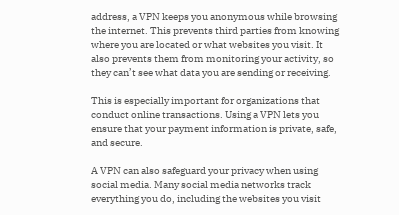address, a VPN keeps you anonymous while browsing the internet. This prevents third parties from knowing where you are located or what websites you visit. It also prevents them from monitoring your activity, so they can’t see what data you are sending or receiving.

This is especially important for organizations that conduct online transactions. Using a VPN lets you ensure that your payment information is private, safe, and secure.

A VPN can also safeguard your privacy when using social media. Many social media networks track everything you do, including the websites you visit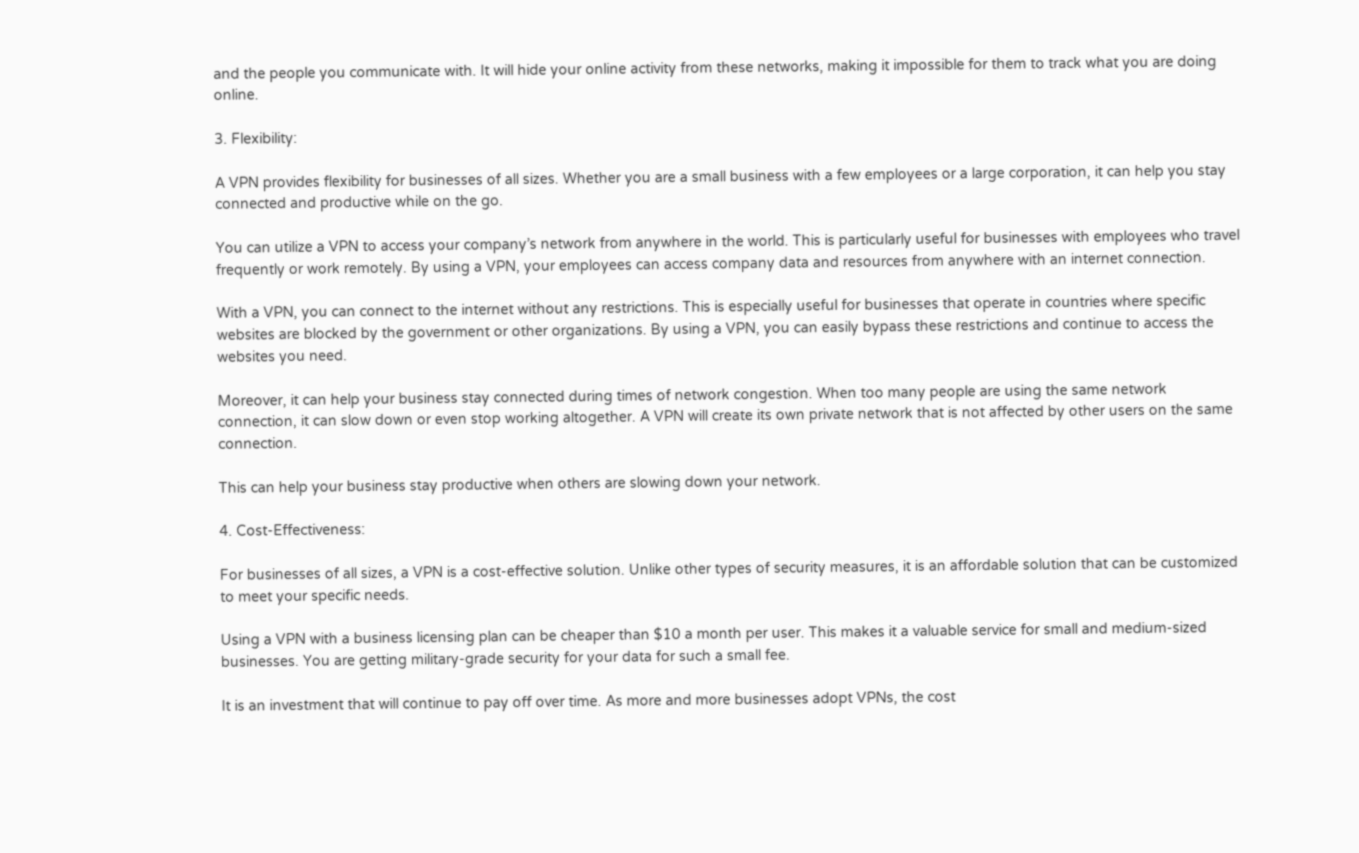and the people you communicate with. It will hide your online activity from these networks, making it impossible for them to track what you are doing online.

3. Flexibility:

A VPN provides flexibility for businesses of all sizes. Whether you are a small business with a few employees or a large corporation, it can help you stay connected and productive while on the go.

You can utilize a VPN to access your company’s network from anywhere in the world. This is particularly useful for businesses with employees who travel frequently or work remotely. By using a VPN, your employees can access company data and resources from anywhere with an internet connection.

With a VPN, you can connect to the internet without any restrictions. This is especially useful for businesses that operate in countries where specific websites are blocked by the government or other organizations. By using a VPN, you can easily bypass these restrictions and continue to access the websites you need.

Moreover, it can help your business stay connected during times of network congestion. When too many people are using the same network connection, it can slow down or even stop working altogether. A VPN will create its own private network that is not affected by other users on the same connection.

This can help your business stay productive when others are slowing down your network.

4. Cost-Effectiveness:

For businesses of all sizes, a VPN is a cost-effective solution. Unlike other types of security measures, it is an affordable solution that can be customized to meet your specific needs.

Using a VPN with a business licensing plan can be cheaper than $10 a month per user. This makes it a valuable service for small and medium-sized businesses. You are getting military-grade security for your data for such a small fee.

It is an investment that will continue to pay off over time. As more and more businesses adopt VPNs, the cost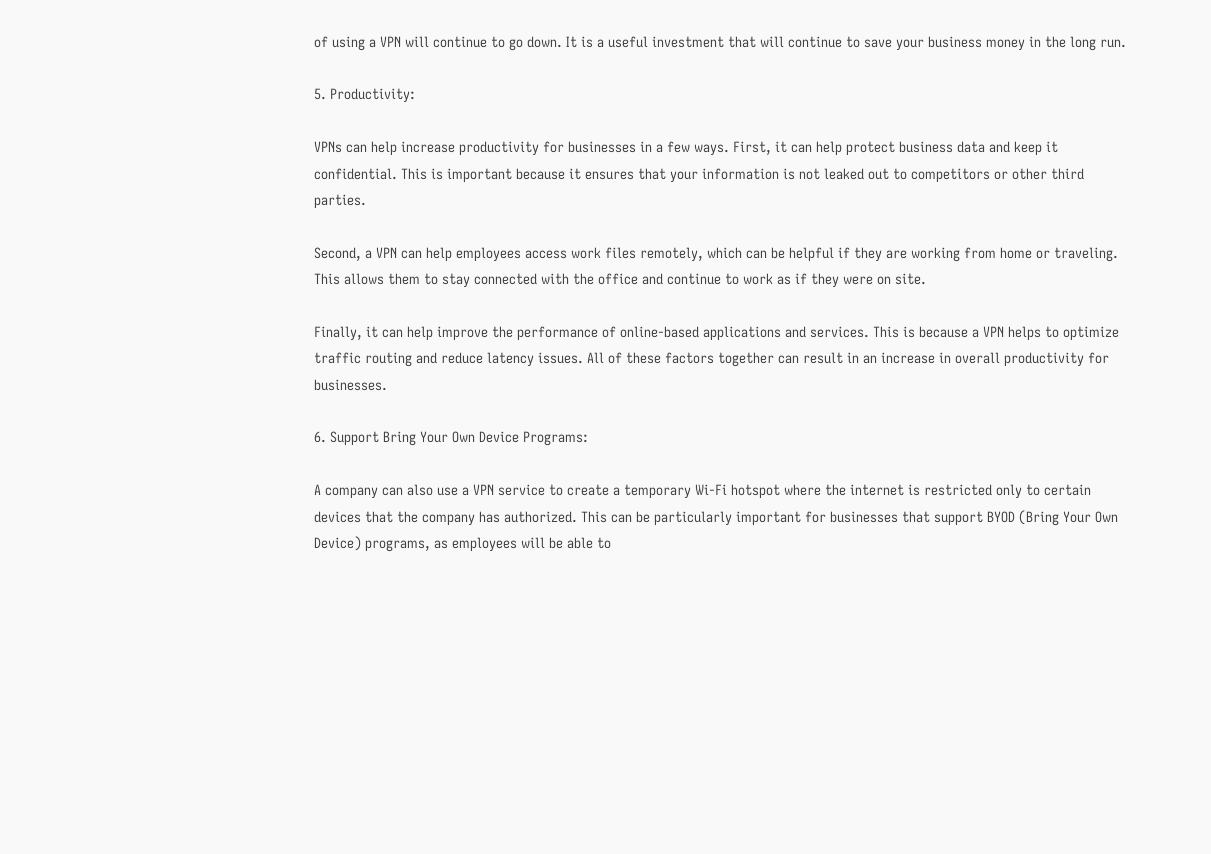of using a VPN will continue to go down. It is a useful investment that will continue to save your business money in the long run.

5. Productivity:

VPNs can help increase productivity for businesses in a few ways. First, it can help protect business data and keep it confidential. This is important because it ensures that your information is not leaked out to competitors or other third parties.

Second, a VPN can help employees access work files remotely, which can be helpful if they are working from home or traveling. This allows them to stay connected with the office and continue to work as if they were on site.

Finally, it can help improve the performance of online-based applications and services. This is because a VPN helps to optimize traffic routing and reduce latency issues. All of these factors together can result in an increase in overall productivity for businesses.

6. Support Bring Your Own Device Programs:

A company can also use a VPN service to create a temporary Wi-Fi hotspot where the internet is restricted only to certain devices that the company has authorized. This can be particularly important for businesses that support BYOD (Bring Your Own Device) programs, as employees will be able to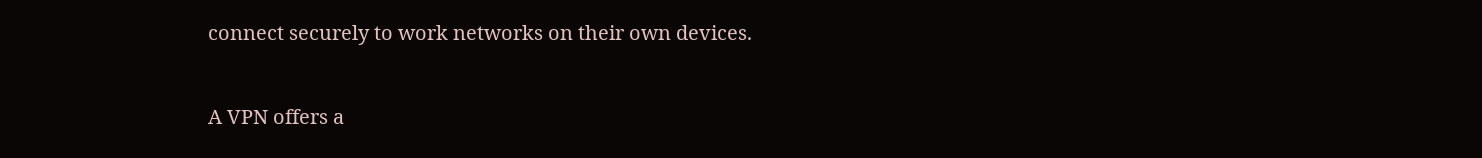connect securely to work networks on their own devices.


A VPN offers a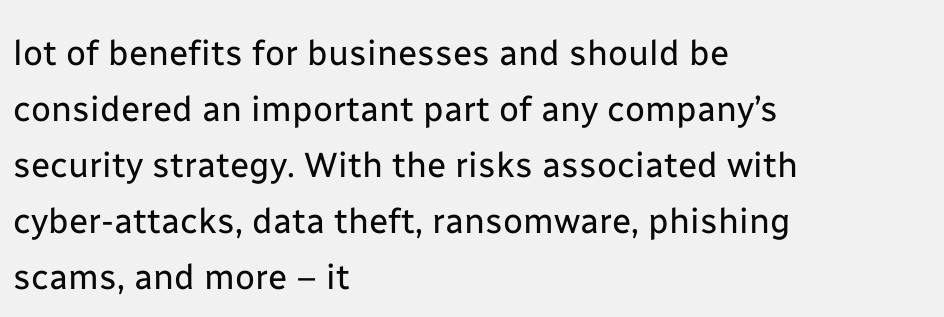lot of benefits for businesses and should be considered an important part of any company’s security strategy. With the risks associated with cyber-attacks, data theft, ransomware, phishing scams, and more – it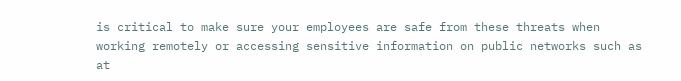is critical to make sure your employees are safe from these threats when working remotely or accessing sensitive information on public networks such as at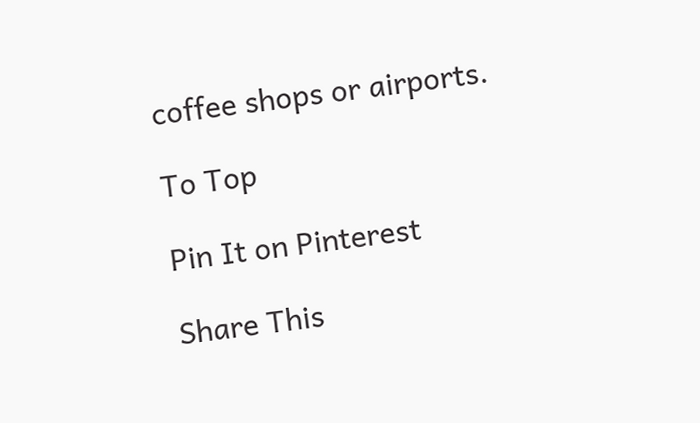coffee shops or airports.

To Top

Pin It on Pinterest

Share This